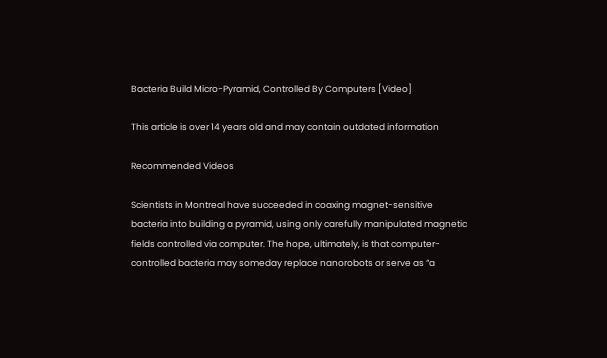Bacteria Build Micro-Pyramid, Controlled By Computers [Video]

This article is over 14 years old and may contain outdated information

Recommended Videos

Scientists in Montreal have succeeded in coaxing magnet-sensitive bacteria into building a pyramid, using only carefully manipulated magnetic fields controlled via computer. The hope, ultimately, is that computer-controlled bacteria may someday replace nanorobots or serve as “a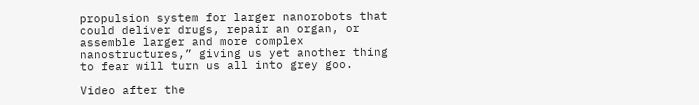propulsion system for larger nanorobots that could deliver drugs, repair an organ, or assemble larger and more complex nanostructures,” giving us yet another thing to fear will turn us all into grey goo.

Video after the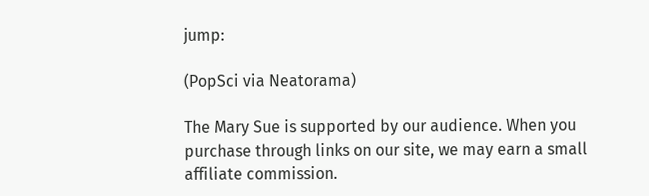jump:

(PopSci via Neatorama)

The Mary Sue is supported by our audience. When you purchase through links on our site, we may earn a small affiliate commission.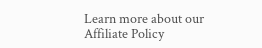Learn more about our Affiliate Policy